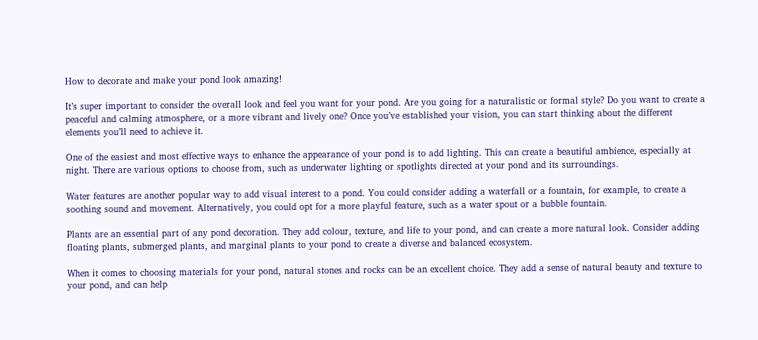How to decorate and make your pond look amazing!

It’s super important to consider the overall look and feel you want for your pond. Are you going for a naturalistic or formal style? Do you want to create a peaceful and calming atmosphere, or a more vibrant and lively one? Once you’ve established your vision, you can start thinking about the different elements you’ll need to achieve it.

One of the easiest and most effective ways to enhance the appearance of your pond is to add lighting. This can create a beautiful ambience, especially at night. There are various options to choose from, such as underwater lighting or spotlights directed at your pond and its surroundings.

Water features are another popular way to add visual interest to a pond. You could consider adding a waterfall or a fountain, for example, to create a soothing sound and movement. Alternatively, you could opt for a more playful feature, such as a water spout or a bubble fountain.

Plants are an essential part of any pond decoration. They add colour, texture, and life to your pond, and can create a more natural look. Consider adding floating plants, submerged plants, and marginal plants to your pond to create a diverse and balanced ecosystem.

When it comes to choosing materials for your pond, natural stones and rocks can be an excellent choice. They add a sense of natural beauty and texture to your pond, and can help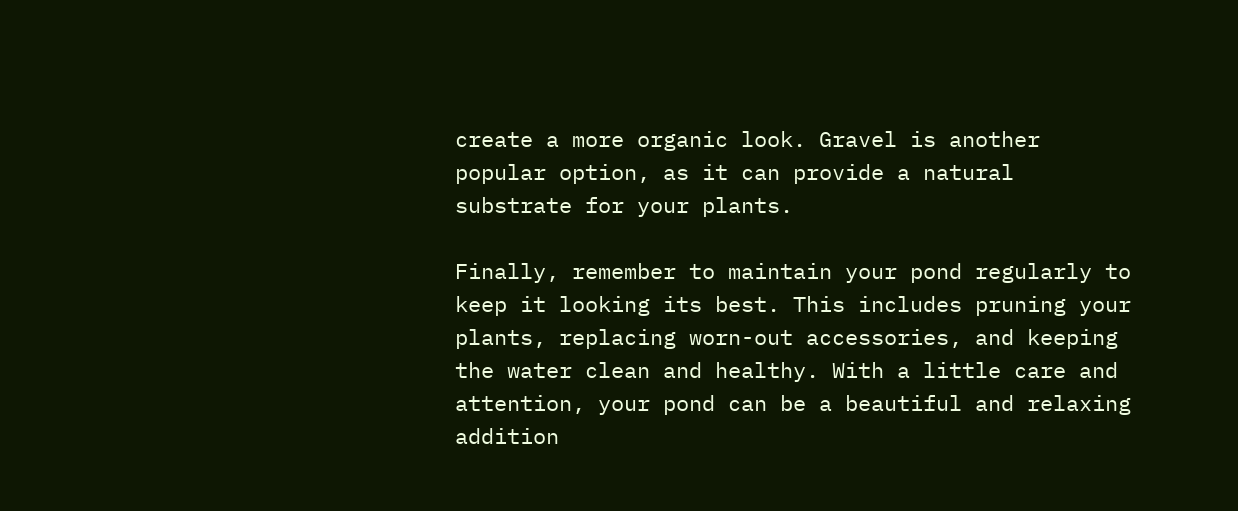create a more organic look. Gravel is another popular option, as it can provide a natural substrate for your plants.

Finally, remember to maintain your pond regularly to keep it looking its best. This includes pruning your plants, replacing worn-out accessories, and keeping the water clean and healthy. With a little care and attention, your pond can be a beautiful and relaxing addition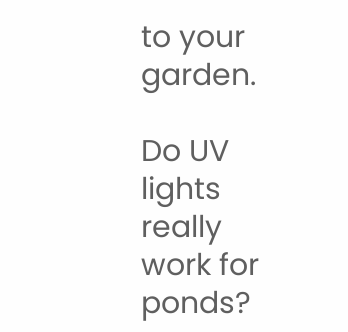to your garden.

Do UV lights really work for ponds?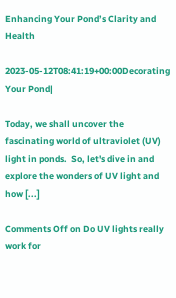Enhancing Your Pond’s Clarity and Health

2023-05-12T08:41:19+00:00Decorating Your Pond|

Today, we shall uncover the fascinating world of ultraviolet (UV) light in ponds.  So, let's dive in and explore the wonders of UV light and how [...]

Comments Off on Do UV lights really work for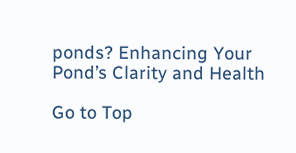ponds? Enhancing Your Pond’s Clarity and Health

Go to Top